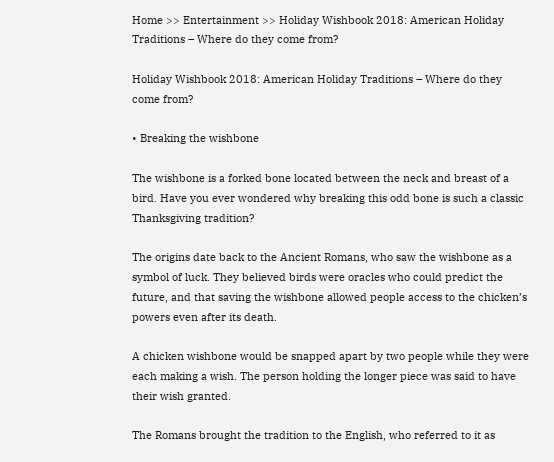Home >> Entertainment >> Holiday Wishbook 2018: American Holiday Traditions – Where do they come from?

Holiday Wishbook 2018: American Holiday Traditions – Where do they come from?

• Breaking the wishbone

The wishbone is a forked bone located between the neck and breast of a bird. Have you ever wondered why breaking this odd bone is such a classic Thanksgiving tradition?

The origins date back to the Ancient Romans, who saw the wishbone as a symbol of luck. They believed birds were oracles who could predict the future, and that saving the wishbone allowed people access to the chicken’s powers even after its death.

A chicken wishbone would be snapped apart by two people while they were each making a wish. The person holding the longer piece was said to have their wish granted.

The Romans brought the tradition to the English, who referred to it as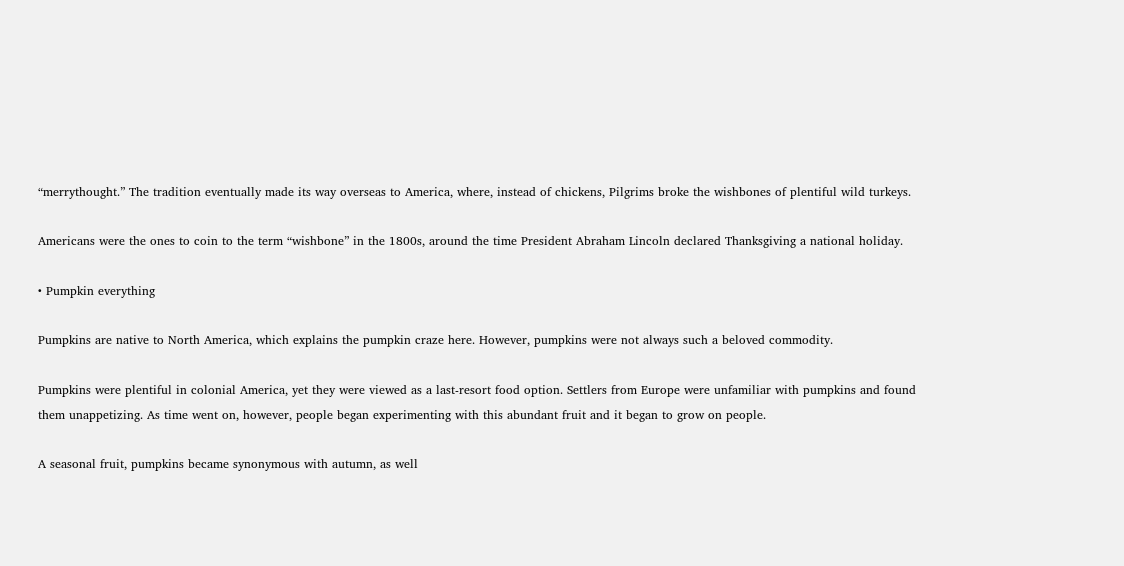“merrythought.” The tradition eventually made its way overseas to America, where, instead of chickens, Pilgrims broke the wishbones of plentiful wild turkeys.

Americans were the ones to coin to the term “wishbone” in the 1800s, around the time President Abraham Lincoln declared Thanksgiving a national holiday.

• Pumpkin everything

Pumpkins are native to North America, which explains the pumpkin craze here. However, pumpkins were not always such a beloved commodity.

Pumpkins were plentiful in colonial America, yet they were viewed as a last-resort food option. Settlers from Europe were unfamiliar with pumpkins and found them unappetizing. As time went on, however, people began experimenting with this abundant fruit and it began to grow on people.

A seasonal fruit, pumpkins became synonymous with autumn, as well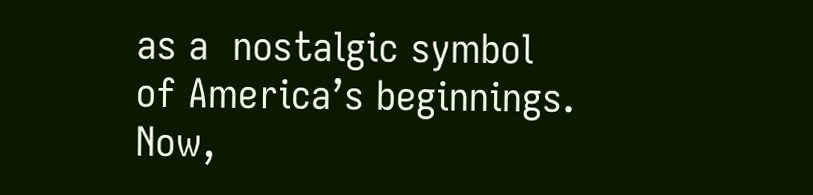as a  nostalgic symbol of America’s beginnings. Now,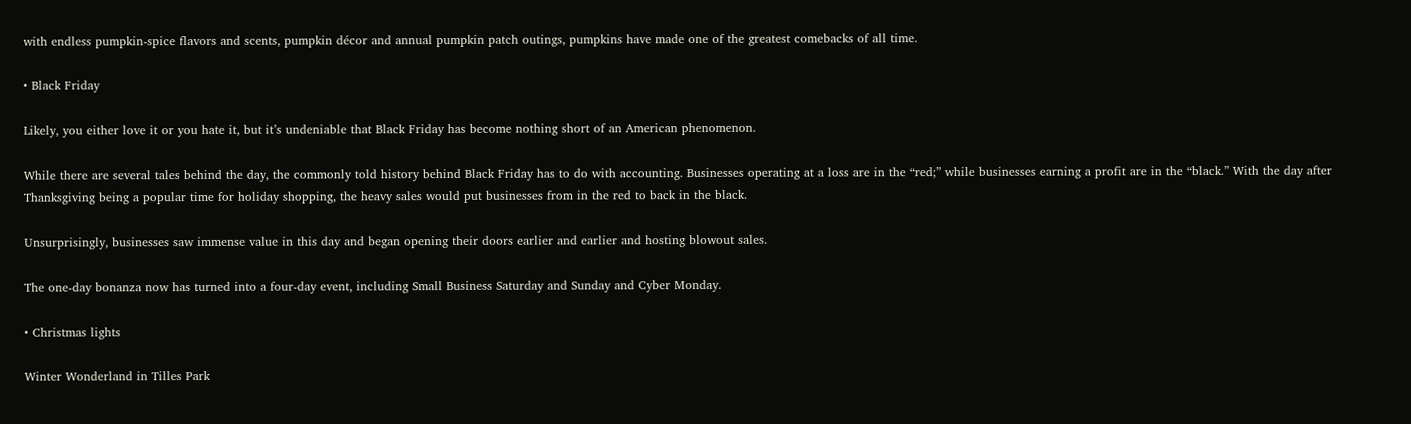with endless pumpkin-spice flavors and scents, pumpkin décor and annual pumpkin patch outings, pumpkins have made one of the greatest comebacks of all time.

• Black Friday

Likely, you either love it or you hate it, but it’s undeniable that Black Friday has become nothing short of an American phenomenon.

While there are several tales behind the day, the commonly told history behind Black Friday has to do with accounting. Businesses operating at a loss are in the “red;” while businesses earning a profit are in the “black.” With the day after Thanksgiving being a popular time for holiday shopping, the heavy sales would put businesses from in the red to back in the black.

Unsurprisingly, businesses saw immense value in this day and began opening their doors earlier and earlier and hosting blowout sales.

The one-day bonanza now has turned into a four-day event, including Small Business Saturday and Sunday and Cyber Monday.

• Christmas lights

Winter Wonderland in Tilles Park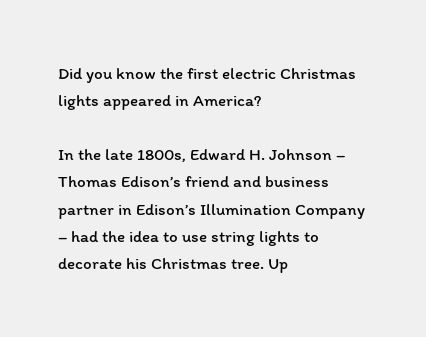Did you know the first electric Christmas lights appeared in America?

In the late 1800s, Edward H. Johnson –  Thomas Edison’s friend and business partner in Edison’s Illumination Company – had the idea to use string lights to decorate his Christmas tree. Up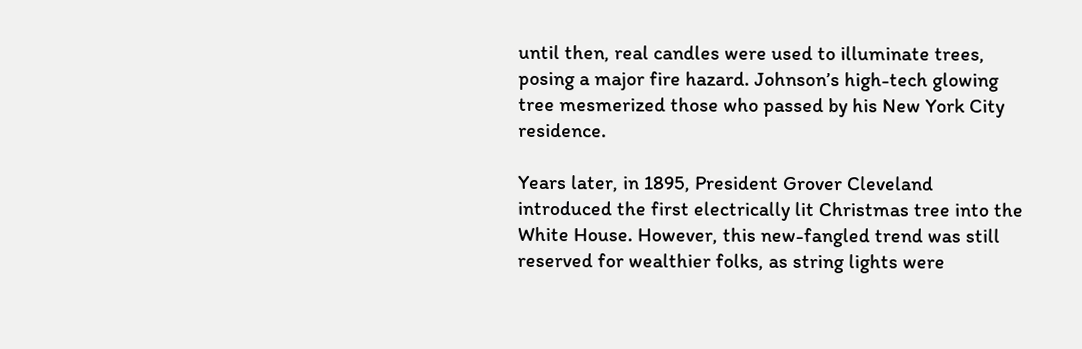until then, real candles were used to illuminate trees, posing a major fire hazard. Johnson’s high-tech glowing tree mesmerized those who passed by his New York City residence.

Years later, in 1895, President Grover Cleveland introduced the first electrically lit Christmas tree into the White House. However, this new-fangled trend was still reserved for wealthier folks, as string lights were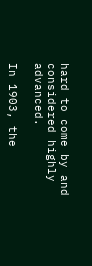hard to come by and considered highly advanced.

In 1903, the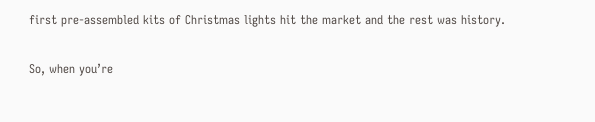first pre-assembled kits of Christmas lights hit the market and the rest was history.

So, when you’re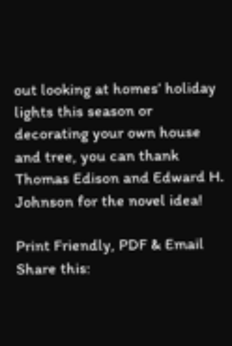out looking at homes’ holiday lights this season or decorating your own house and tree, you can thank Thomas Edison and Edward H. Johnson for the novel idea!

Print Friendly, PDF & Email
Share this: